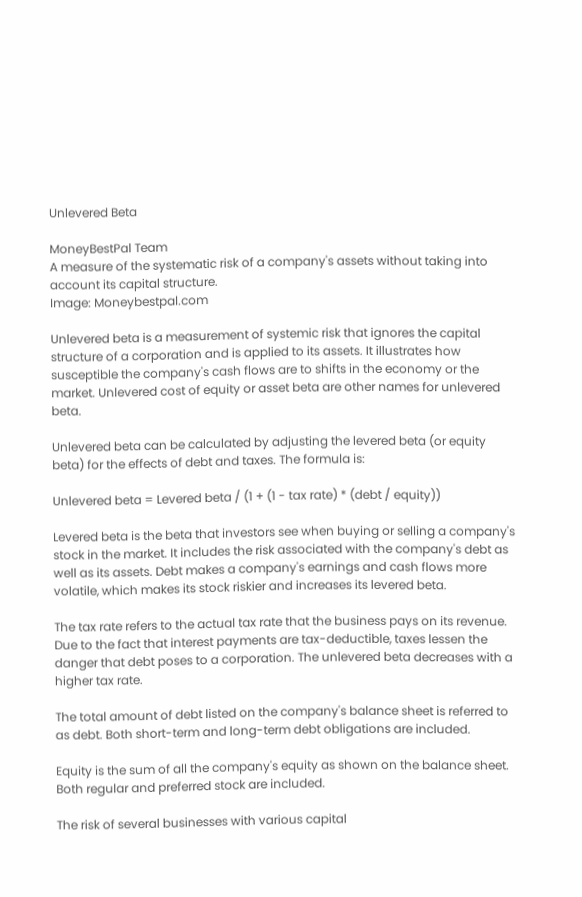Unlevered Beta

MoneyBestPal Team
A measure of the systematic risk of a company's assets without taking into account its capital structure.
Image: Moneybestpal.com

Unlevered beta is a measurement of systemic risk that ignores the capital structure of a corporation and is applied to its assets. It illustrates how susceptible the company's cash flows are to shifts in the economy or the market. Unlevered cost of equity or asset beta are other names for unlevered beta.

Unlevered beta can be calculated by adjusting the levered beta (or equity beta) for the effects of debt and taxes. The formula is:

Unlevered beta = Levered beta / (1 + (1 - tax rate) * (debt / equity))

Levered beta is the beta that investors see when buying or selling a company's stock in the market. It includes the risk associated with the company's debt as well as its assets. Debt makes a company's earnings and cash flows more volatile, which makes its stock riskier and increases its levered beta.

The tax rate refers to the actual tax rate that the business pays on its revenue. Due to the fact that interest payments are tax-deductible, taxes lessen the danger that debt poses to a corporation. The unlevered beta decreases with a higher tax rate.

The total amount of debt listed on the company's balance sheet is referred to as debt. Both short-term and long-term debt obligations are included.

Equity is the sum of all the company's equity as shown on the balance sheet. Both regular and preferred stock are included.

The risk of several businesses with various capital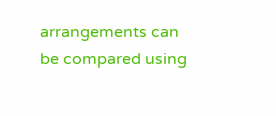arrangements can be compared using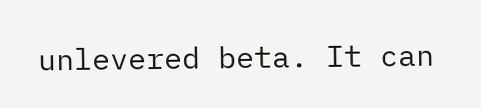unlevered beta. It can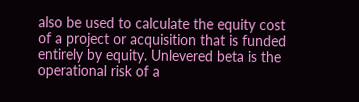also be used to calculate the equity cost of a project or acquisition that is funded entirely by equity. Unlevered beta is the operational risk of a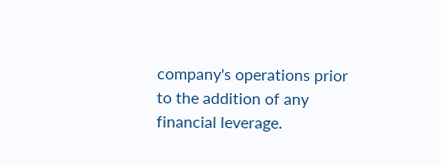company's operations prior to the addition of any financial leverage.